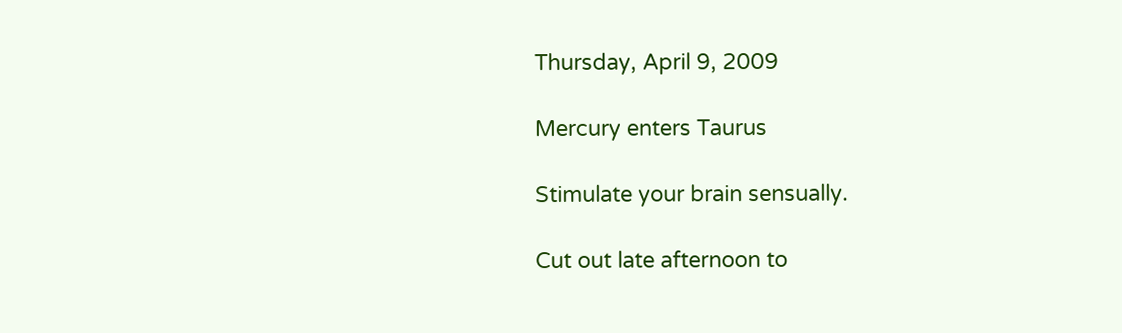Thursday, April 9, 2009

Mercury enters Taurus

Stimulate your brain sensually.

Cut out late afternoon to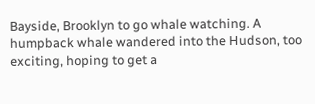Bayside, Brooklyn to go whale watching. A humpback whale wandered into the Hudson, too exciting, hoping to get a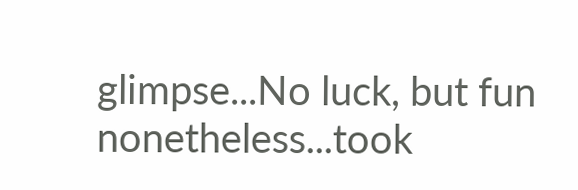glimpse...No luck, but fun nonetheless...took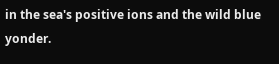in the sea's positive ions and the wild blue yonder.